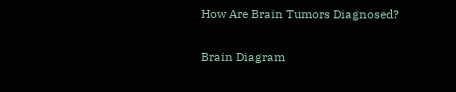How Are Brain Tumors Diagnosed?

Brain Diagram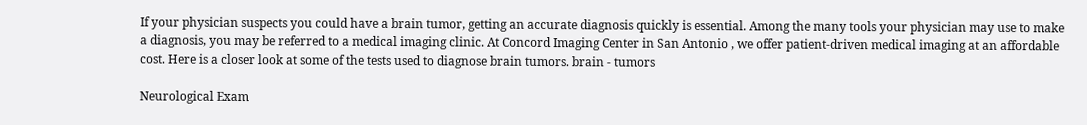If your physician suspects you could have a brain tumor, getting an accurate diagnosis quickly is essential. Among the many tools your physician may use to make a diagnosis, you may be referred to a medical imaging clinic. At Concord Imaging Center in San Antonio , we offer patient-driven medical imaging at an affordable cost. Here is a closer look at some of the tests used to diagnose brain tumors. brain - tumors

Neurological Exam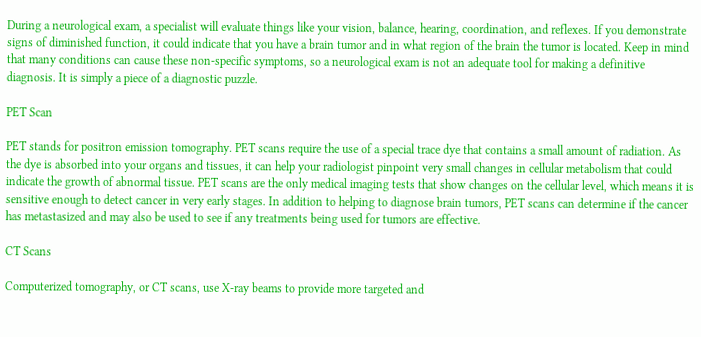During a neurological exam, a specialist will evaluate things like your vision, balance, hearing, coordination, and reflexes. If you demonstrate signs of diminished function, it could indicate that you have a brain tumor and in what region of the brain the tumor is located. Keep in mind that many conditions can cause these non-specific symptoms, so a neurological exam is not an adequate tool for making a definitive diagnosis. It is simply a piece of a diagnostic puzzle.

PET Scan

PET stands for positron emission tomography. PET scans require the use of a special trace dye that contains a small amount of radiation. As the dye is absorbed into your organs and tissues, it can help your radiologist pinpoint very small changes in cellular metabolism that could indicate the growth of abnormal tissue. PET scans are the only medical imaging tests that show changes on the cellular level, which means it is sensitive enough to detect cancer in very early stages. In addition to helping to diagnose brain tumors, PET scans can determine if the cancer has metastasized and may also be used to see if any treatments being used for tumors are effective.

CT Scans

Computerized tomography, or CT scans, use X-ray beams to provide more targeted and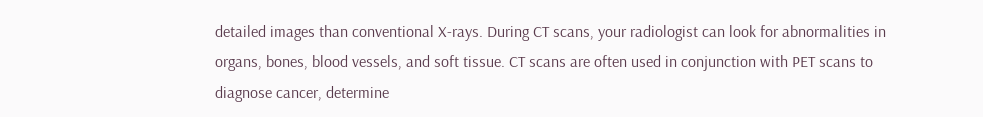detailed images than conventional X-rays. During CT scans, your radiologist can look for abnormalities in organs, bones, blood vessels, and soft tissue. CT scans are often used in conjunction with PET scans to diagnose cancer, determine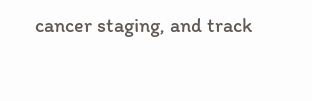cancer staging, and track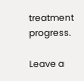treatment progress.

Leave a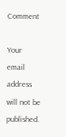Comment

Your email address will not be published.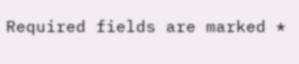Required fields are marked *